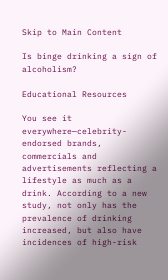Skip to Main Content

Is binge drinking a sign of alcoholism?

Educational Resources

You see it everywhere—celebrity-endorsed brands, commercials and advertisements reflecting a lifestyle as much as a drink. According to a new study, not only has the prevalence of drinking increased, but also have incidences of high-risk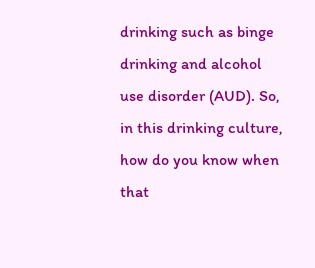drinking such as binge drinking and alcohol use disorder (AUD). So, in this drinking culture, how do you know when that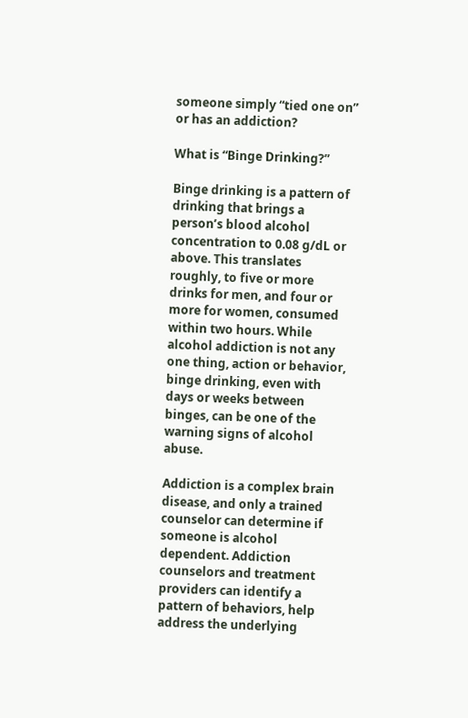someone simply “tied one on” or has an addiction?

What is “Binge Drinking?”

Binge drinking is a pattern of drinking that brings a person’s blood alcohol concentration to 0.08 g/dL or above. This translates roughly, to five or more drinks for men, and four or more for women, consumed within two hours. While alcohol addiction is not any one thing, action or behavior, binge drinking, even with days or weeks between binges, can be one of the warning signs of alcohol abuse.

Addiction is a complex brain disease, and only a trained counselor can determine if someone is alcohol dependent. Addiction counselors and treatment providers can identify a pattern of behaviors, help address the underlying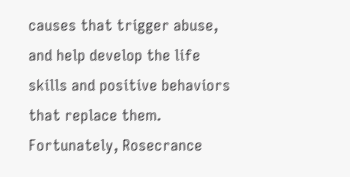causes that trigger abuse, and help develop the life skills and positive behaviors that replace them. Fortunately, Rosecrance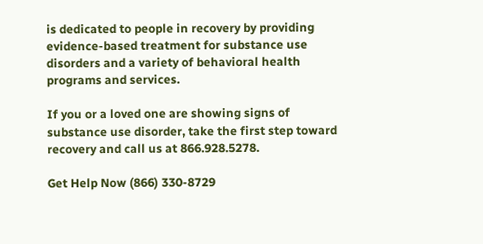is dedicated to people in recovery by providing evidence-based treatment for substance use disorders and a variety of behavioral health programs and services.

If you or a loved one are showing signs of substance use disorder, take the first step toward recovery and call us at 866.928.5278.

Get Help Now (866) 330-8729